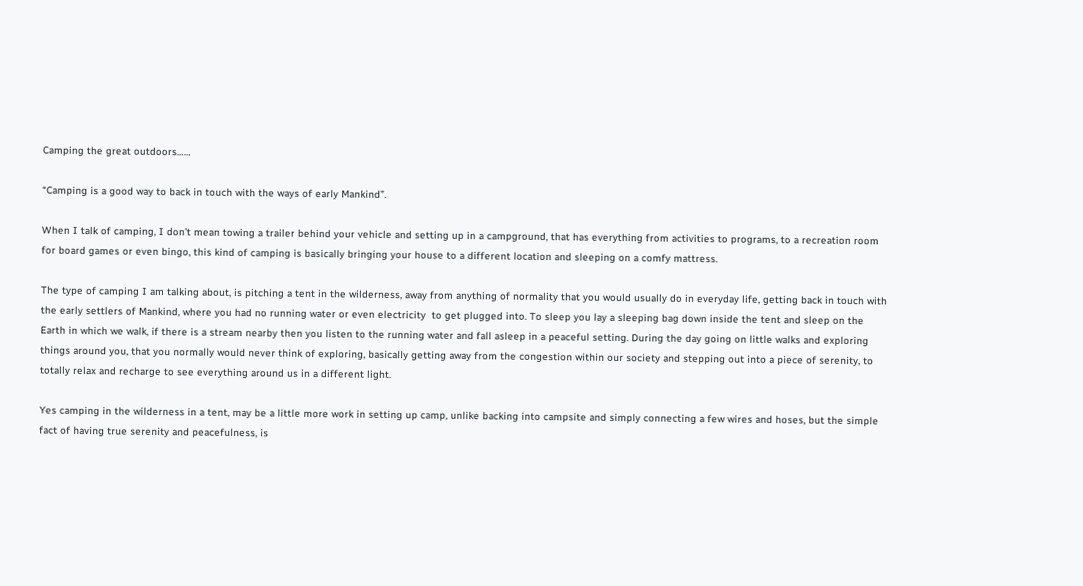Camping the great outdoors……

“Camping is a good way to back in touch with the ways of early Mankind”.

When I talk of camping, I don’t mean towing a trailer behind your vehicle and setting up in a campground, that has everything from activities to programs, to a recreation room for board games or even bingo, this kind of camping is basically bringing your house to a different location and sleeping on a comfy mattress.

The type of camping I am talking about, is pitching a tent in the wilderness, away from anything of normality that you would usually do in everyday life, getting back in touch with the early settlers of Mankind, where you had no running water or even electricity  to get plugged into. To sleep you lay a sleeping bag down inside the tent and sleep on the Earth in which we walk, if there is a stream nearby then you listen to the running water and fall asleep in a peaceful setting. During the day going on little walks and exploring things around you, that you normally would never think of exploring, basically getting away from the congestion within our society and stepping out into a piece of serenity, to totally relax and recharge to see everything around us in a different light.

Yes camping in the wilderness in a tent, may be a little more work in setting up camp, unlike backing into campsite and simply connecting a few wires and hoses, but the simple fact of having true serenity and peacefulness, is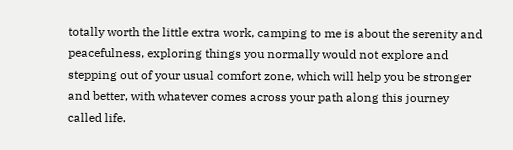totally worth the little extra work, camping to me is about the serenity and peacefulness, exploring things you normally would not explore and stepping out of your usual comfort zone, which will help you be stronger and better, with whatever comes across your path along this journey called life.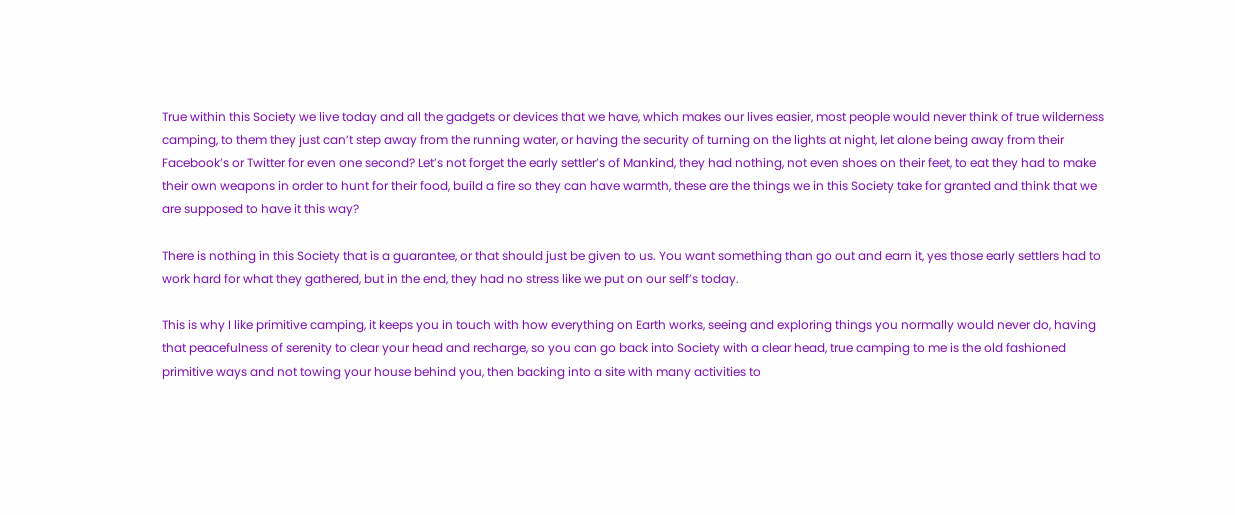True within this Society we live today and all the gadgets or devices that we have, which makes our lives easier, most people would never think of true wilderness camping, to them they just can’t step away from the running water, or having the security of turning on the lights at night, let alone being away from their Facebook’s or Twitter for even one second? Let’s not forget the early settler’s of Mankind, they had nothing, not even shoes on their feet, to eat they had to make their own weapons in order to hunt for their food, build a fire so they can have warmth, these are the things we in this Society take for granted and think that we are supposed to have it this way?

There is nothing in this Society that is a guarantee, or that should just be given to us. You want something than go out and earn it, yes those early settlers had to work hard for what they gathered, but in the end, they had no stress like we put on our self’s today.

This is why I like primitive camping, it keeps you in touch with how everything on Earth works, seeing and exploring things you normally would never do, having that peacefulness of serenity to clear your head and recharge, so you can go back into Society with a clear head, true camping to me is the old fashioned primitive ways and not towing your house behind you, then backing into a site with many activities to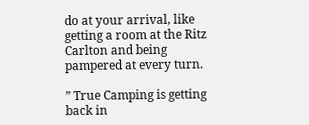do at your arrival, like getting a room at the Ritz Carlton and being pampered at every turn.

” True Camping is getting back in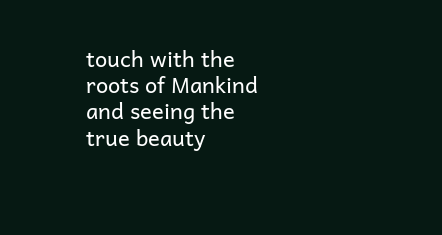touch with the roots of Mankind and seeing the true beauty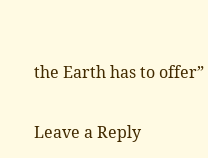the Earth has to offer”

Leave a Reply